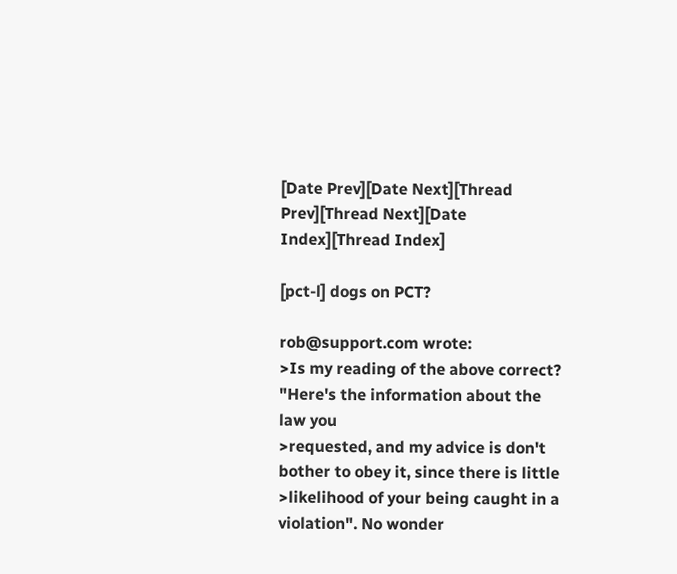[Date Prev][Date Next][Thread Prev][Thread Next][Date Index][Thread Index]

[pct-l] dogs on PCT?

rob@support.com wrote:
>Is my reading of the above correct? "Here's the information about the law you
>requested, and my advice is don't bother to obey it, since there is little
>likelihood of your being caught in a violation". No wonder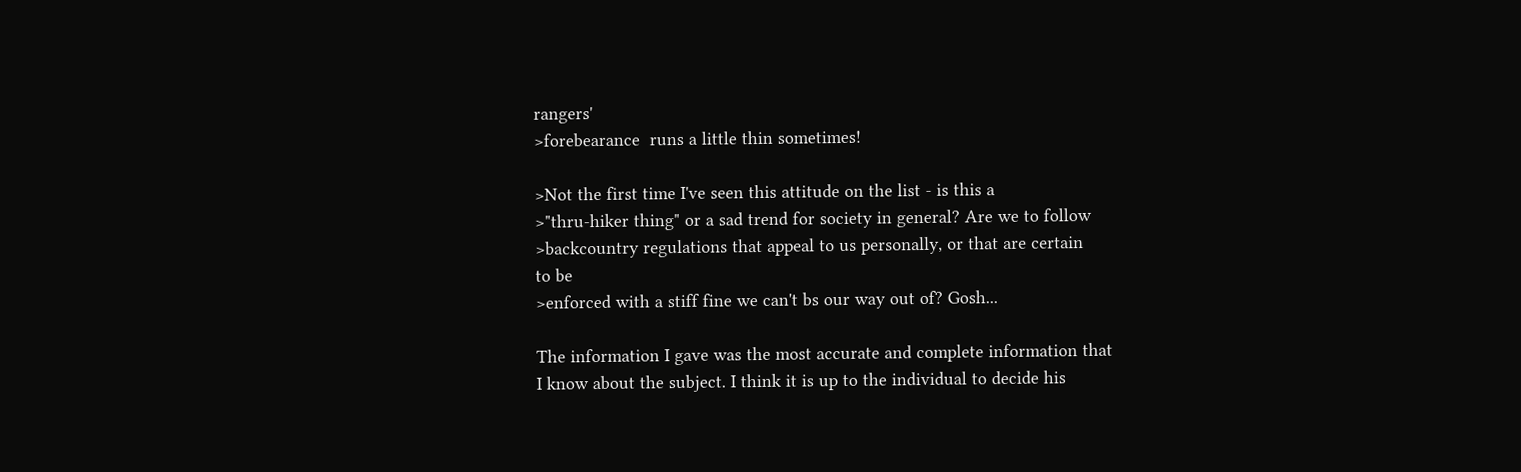rangers'
>forebearance  runs a little thin sometimes!

>Not the first time I've seen this attitude on the list - is this a
>"thru-hiker thing" or a sad trend for society in general? Are we to follow
>backcountry regulations that appeal to us personally, or that are certain
to be
>enforced with a stiff fine we can't bs our way out of? Gosh...

The information I gave was the most accurate and complete information that
I know about the subject. I think it is up to the individual to decide his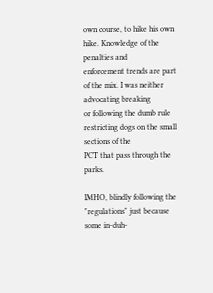own course, to hike his own hike. Knowledge of the penalties and
enforcement trends are part of the mix. I was neither advocating breaking
or following the dumb rule restricting dogs on the small sections of the
PCT that pass through the parks.

IMHO, blindly following the "regulations" just because some in-duh-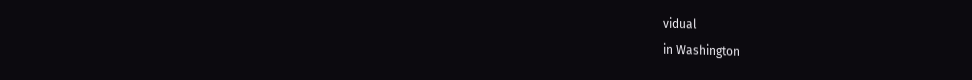vidual
in Washington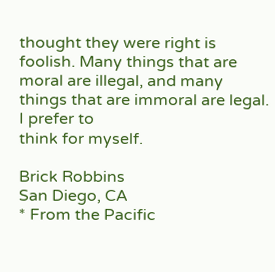thought they were right is foolish. Many things that are
moral are illegal, and many things that are immoral are legal. I prefer to
think for myself.

Brick Robbins
San Diego, CA
* From the Pacific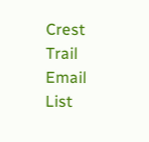Crest Trail Email List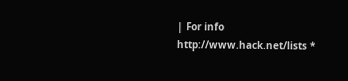| For info http://www.hack.net/lists *